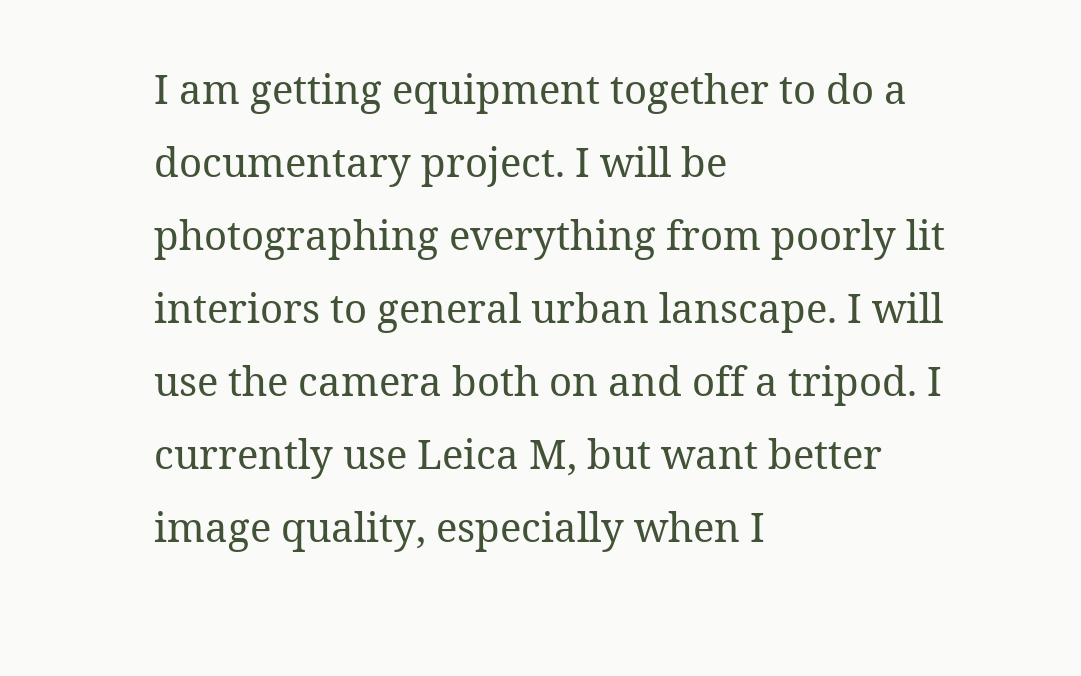I am getting equipment together to do a documentary project. I will be photographing everything from poorly lit interiors to general urban lanscape. I will use the camera both on and off a tripod. I currently use Leica M, but want better image quality, especially when I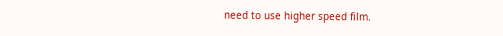need to use higher speed film.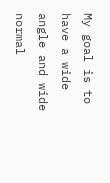My goal is to have a wide angle and wide normal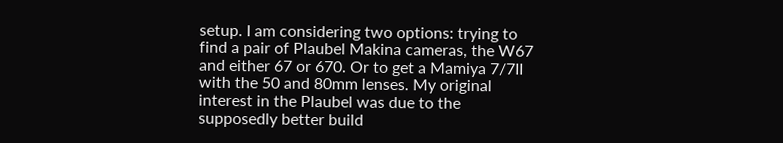setup. I am considering two options: trying to find a pair of Plaubel Makina cameras, the W67 and either 67 or 670. Or to get a Mamiya 7/7II with the 50 and 80mm lenses. My original interest in the Plaubel was due to the supposedly better build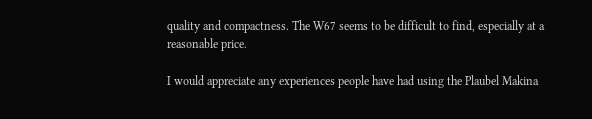quality and compactness. The W67 seems to be difficult to find, especially at a reasonable price.

I would appreciate any experiences people have had using the Plaubel Makina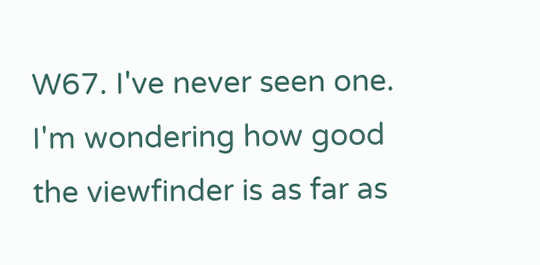W67. I've never seen one. I'm wondering how good the viewfinder is as far as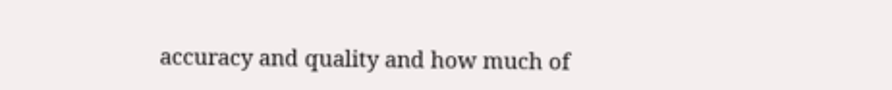accuracy and quality and how much of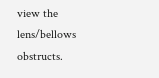view the lens/bellows obstructs.